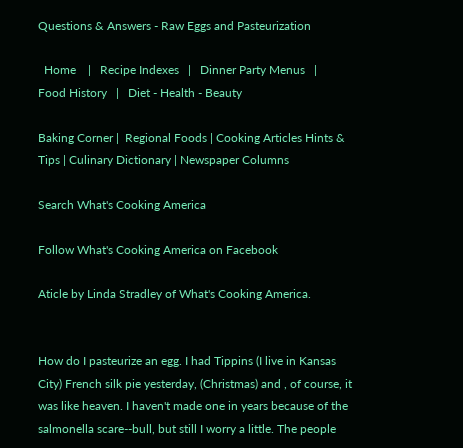Questions & Answers - Raw Eggs and Pasteurization

  Home    |   Recipe Indexes   |   Dinner Party Menus   |   Food History   |   Diet - Health - Beauty

Baking Corner |  Regional Foods | Cooking Articles Hints & Tips | Culinary Dictionary | Newspaper Columns

Search What's Cooking America

Follow What's Cooking America on Facebook

Aticle by Linda Stradley of What's Cooking America.


How do I pasteurize an egg. I had Tippins (I live in Kansas City) French silk pie yesterday, (Christmas) and , of course, it was like heaven. I haven't made one in years because of the salmonella scare--bull, but still I worry a little. The people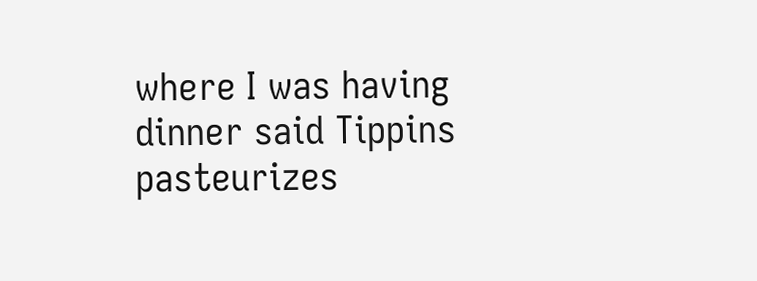where I was having dinner said Tippins pasteurizes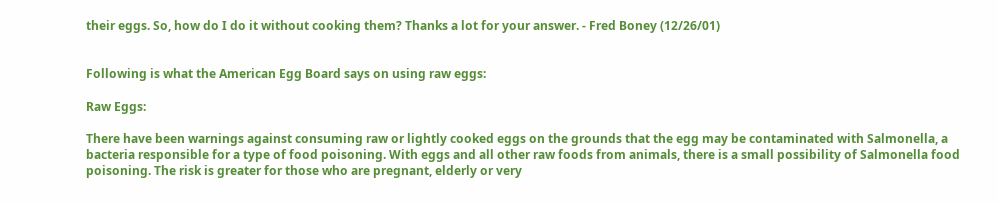their eggs. So, how do I do it without cooking them? Thanks a lot for your answer. - Fred Boney (12/26/01)


Following is what the American Egg Board says on using raw eggs:

Raw Eggs:

There have been warnings against consuming raw or lightly cooked eggs on the grounds that the egg may be contaminated with Salmonella, a bacteria responsible for a type of food poisoning. With eggs and all other raw foods from animals, there is a small possibility of Salmonella food poisoning. The risk is greater for those who are pregnant, elderly or very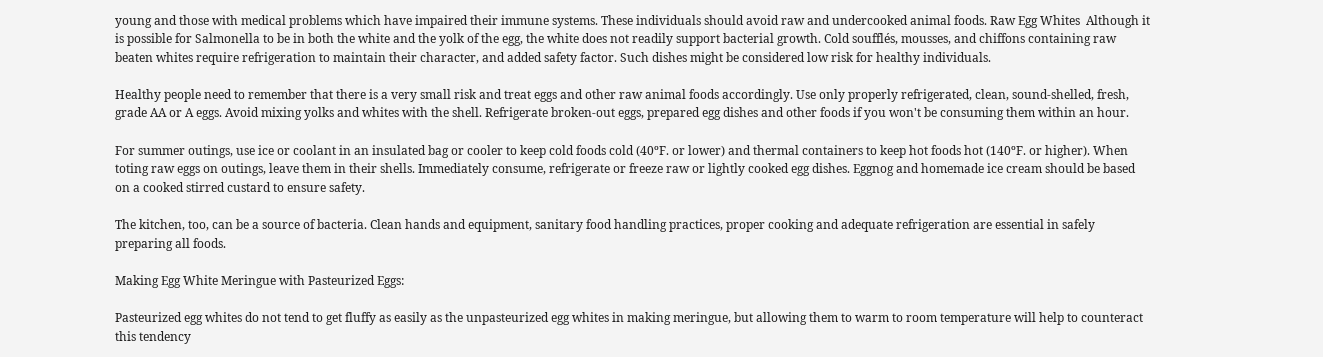young and those with medical problems which have impaired their immune systems. These individuals should avoid raw and undercooked animal foods. Raw Egg Whites  Although it is possible for Salmonella to be in both the white and the yolk of the egg, the white does not readily support bacterial growth. Cold soufflés, mousses, and chiffons containing raw beaten whites require refrigeration to maintain their character, and added safety factor. Such dishes might be considered low risk for healthy individuals.

Healthy people need to remember that there is a very small risk and treat eggs and other raw animal foods accordingly. Use only properly refrigerated, clean, sound-shelled, fresh, grade AA or A eggs. Avoid mixing yolks and whites with the shell. Refrigerate broken-out eggs, prepared egg dishes and other foods if you won't be consuming them within an hour.

For summer outings, use ice or coolant in an insulated bag or cooler to keep cold foods cold (40ºF. or lower) and thermal containers to keep hot foods hot (140ºF. or higher). When toting raw eggs on outings, leave them in their shells. Immediately consume, refrigerate or freeze raw or lightly cooked egg dishes. Eggnog and homemade ice cream should be based on a cooked stirred custard to ensure safety.

The kitchen, too, can be a source of bacteria. Clean hands and equipment, sanitary food handling practices, proper cooking and adequate refrigeration are essential in safely preparing all foods.

Making Egg White Meringue with Pasteurized Eggs:

Pasteurized egg whites do not tend to get fluffy as easily as the unpasteurized egg whites in making meringue, but allowing them to warm to room temperature will help to counteract this tendency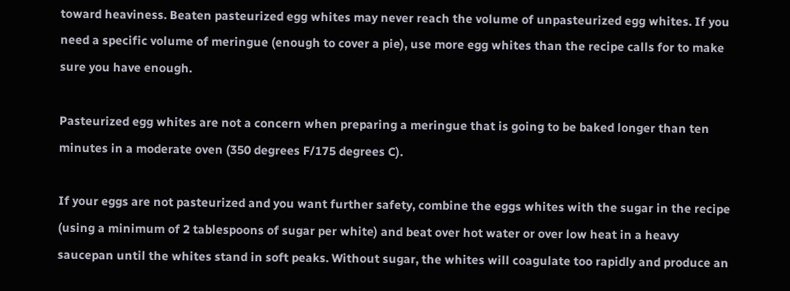toward heaviness. Beaten pasteurized egg whites may never reach the volume of unpasteurized egg whites. If you need a specific volume of meringue (enough to cover a pie), use more egg whites than the recipe calls for to make sure you have enough.

Pasteurized egg whites are not a concern when preparing a meringue that is going to be baked longer than ten minutes in a moderate oven (350 degrees F/175 degrees C).

If your eggs are not pasteurized and you want further safety, combine the eggs whites with the sugar in the recipe (using a minimum of 2 tablespoons of sugar per white) and beat over hot water or over low heat in a heavy saucepan until the whites stand in soft peaks. Without sugar, the whites will coagulate too rapidly and produce an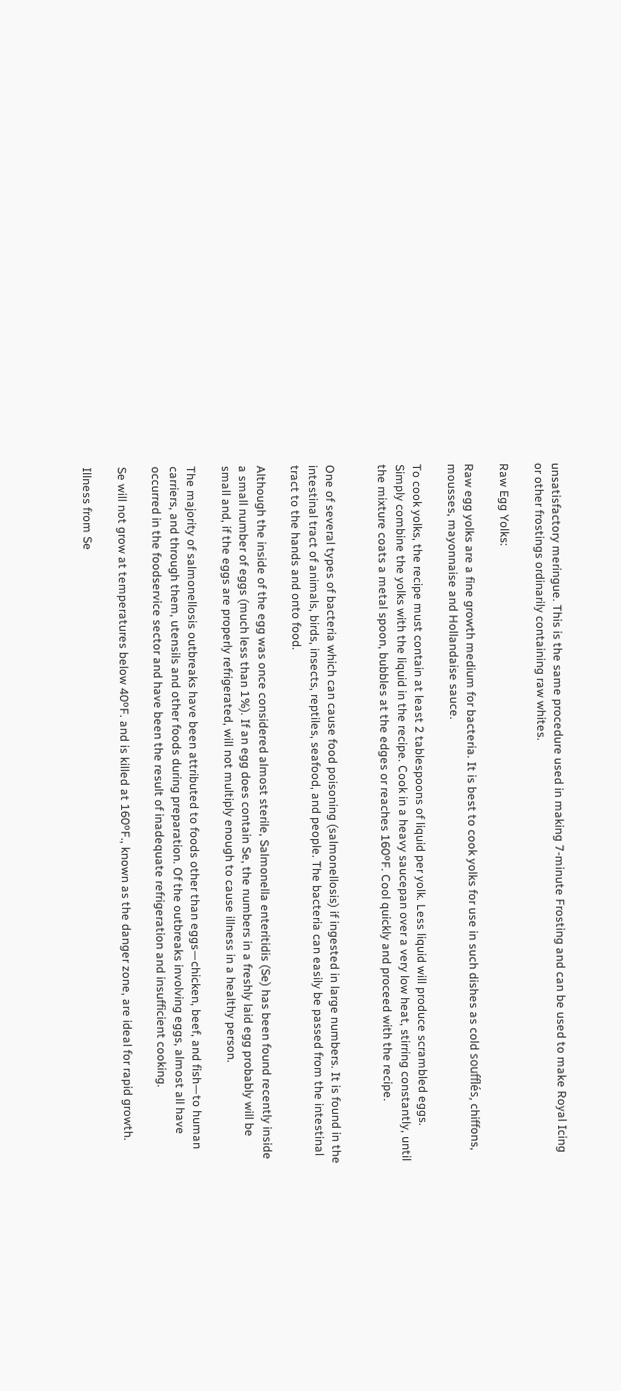unsatisfactory meringue. This is the same procedure used in making 7-minute Frosting and can be used to make Royal Icing or other frostings ordinarily containing raw whites.

Raw Egg Yolks:

Raw egg yolks are a fine growth medium for bacteria. It is best to cook yolks for use in such dishes as cold soufflés, chiffons, mousses, mayonnaise and Hollandaise sauce.

To cook yolks, the recipe must contain at least 2 tablespoons of liquid per yolk. Less liquid will produce scrambled eggs. Simply combine the yolks with the liquid in the recipe. Cook in a heavy saucepan over a very low heat, stirring constantly, until the mixture coats a metal spoon, bubbles at the edges or reaches 160ºF. Cool quickly and proceed with the recipe.


One of several types of bacteria which can cause food poisoning (salmonellosis) if ingested in large numbers. It is found in the intestinal tract of animals, birds, insects, reptiles, seafood, and people. The bacteria can easily be passed from the intestinal tract to the hands and onto food.

Although the inside of the egg was once considered almost sterile, Salmonella enteritidis (Se) has been found recently inside a small number of eggs (much less than 1%). If an egg does contain Se, the numbers in a freshly laid egg probably will be small and, if the eggs are properly refrigerated, will not multiply enough to cause illness in a healthy person.

The majority of salmonellosis outbreaks have been attributed to foods other than eggs—chicken, beef, and fish—to human carriers, and through them, utensils and other foods during preparation. Of the outbreaks involving eggs, almost all have occurred in the foodservice sector and have been the result of inadequate refrigeration and insufficient cooking.

Se will not grow at temperatures below 40ºF. and is killed at 160ºF., known as the danger zone, are ideal for rapid growth.

Illness from Se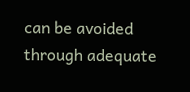can be avoided through adequate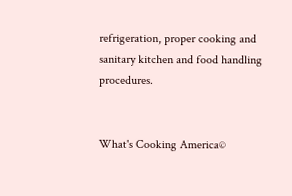refrigeration, proper cooking and sanitary kitchen and food handling procedures.


What's Cooking America©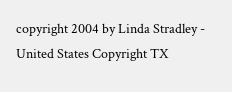copyright 2004 by Linda Stradley - United States Copyright TX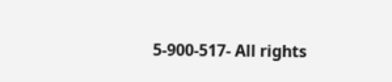5-900-517- All rights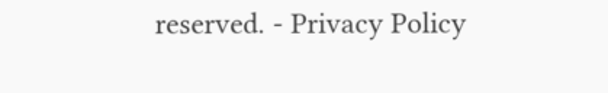reserved. - Privacy Policy